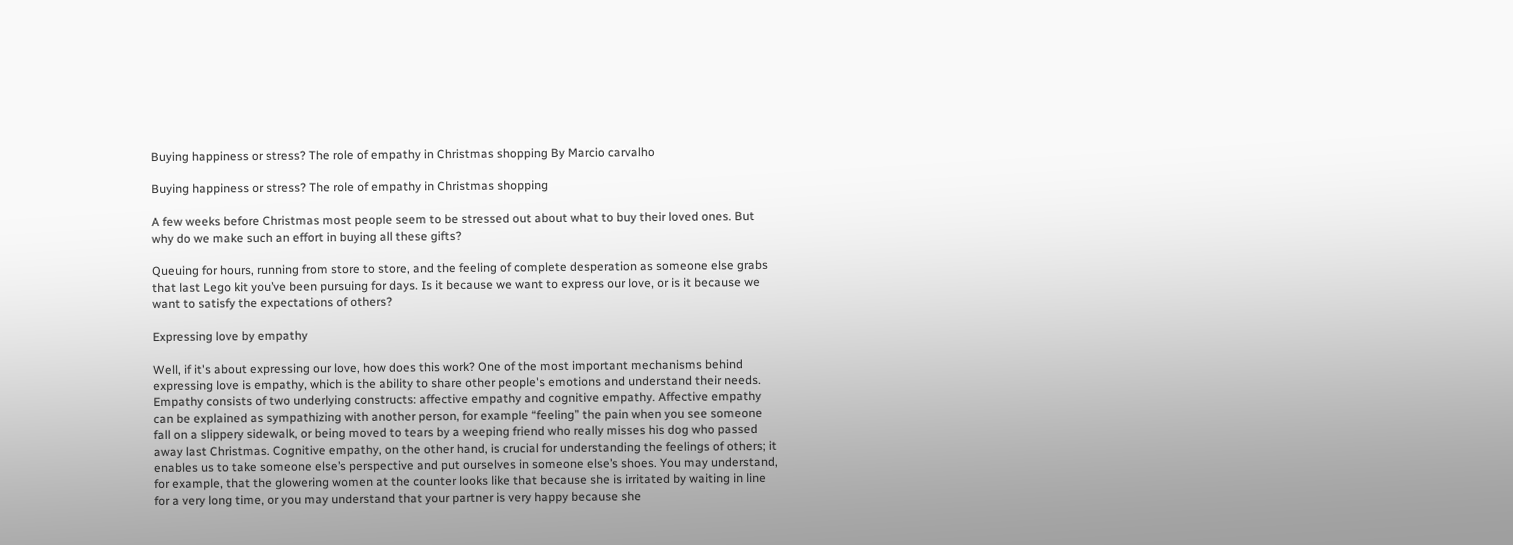Buying happiness or stress? The role of empathy in Christmas shopping By Marcio carvalho

Buying happiness or stress? The role of empathy in Christmas shopping

A few weeks before Christmas most people seem to be stressed out about what to buy their loved ones. But why do we make such an effort in buying all these gifts?

Queuing for hours, running from store to store, and the feeling of complete desperation as someone else grabs that last Lego kit you’ve been pursuing for days. Is it because we want to express our love, or is it because we want to satisfy the expectations of others?

Expressing love by empathy

Well, if it's about expressing our love, how does this work? One of the most important mechanisms behind expressing love is empathy, which is the ability to share other people's emotions and understand their needs. Empathy consists of two underlying constructs: affective empathy and cognitive empathy. Affective empathy can be explained as sympathizing with another person, for example “feeling” the pain when you see someone fall on a slippery sidewalk, or being moved to tears by a weeping friend who really misses his dog who passed away last Christmas. Cognitive empathy, on the other hand, is crucial for understanding the feelings of others; it enables us to take someone else’s perspective and put ourselves in someone else’s shoes. You may understand, for example, that the glowering women at the counter looks like that because she is irritated by waiting in line for a very long time, or you may understand that your partner is very happy because she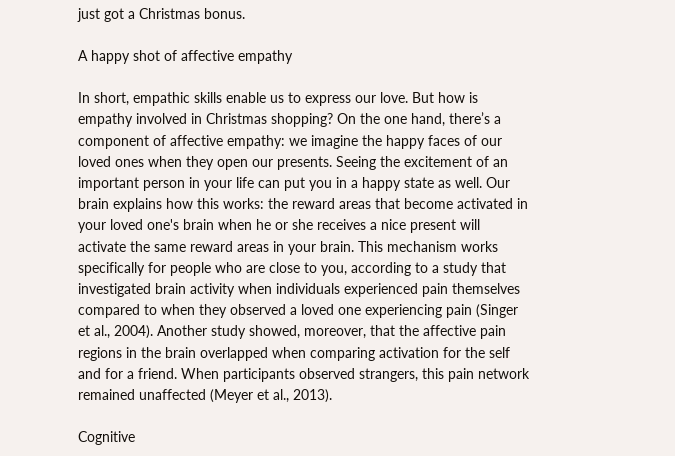just got a Christmas bonus.

A happy shot of affective empathy

In short, empathic skills enable us to express our love. But how is empathy involved in Christmas shopping? On the one hand, there’s a component of affective empathy: we imagine the happy faces of our loved ones when they open our presents. Seeing the excitement of an important person in your life can put you in a happy state as well. Our brain explains how this works: the reward areas that become activated in your loved one's brain when he or she receives a nice present will activate the same reward areas in your brain. This mechanism works specifically for people who are close to you, according to a study that investigated brain activity when individuals experienced pain themselves compared to when they observed a loved one experiencing pain (Singer et al., 2004). Another study showed, moreover, that the affective pain regions in the brain overlapped when comparing activation for the self and for a friend. When participants observed strangers, this pain network remained unaffected (Meyer et al., 2013).

Cognitive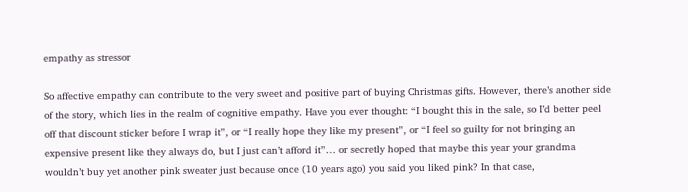empathy as stressor

So affective empathy can contribute to the very sweet and positive part of buying Christmas gifts. However, there’s another side of the story, which lies in the realm of cognitive empathy. Have you ever thought: “I bought this in the sale, so I’d better peel off that discount sticker before I wrap it”, or “I really hope they like my present”, or “I feel so guilty for not bringing an expensive present like they always do, but I just can’t afford it”… or secretly hoped that maybe this year your grandma wouldn’t buy yet another pink sweater just because once (10 years ago) you said you liked pink? In that case,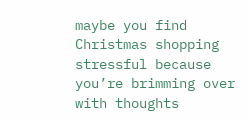maybe you find Christmas shopping stressful because you’re brimming over with thoughts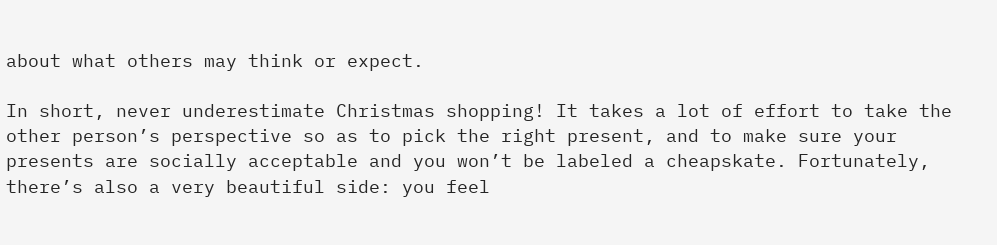about what others may think or expect.

In short, never underestimate Christmas shopping! It takes a lot of effort to take the other person’s perspective so as to pick the right present, and to make sure your presents are socially acceptable and you won’t be labeled a cheapskate. Fortunately, there’s also a very beautiful side: you feel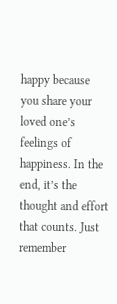happy because you share your loved one’s feelings of happiness. In the end, it’s the thought and effort that counts. Just remember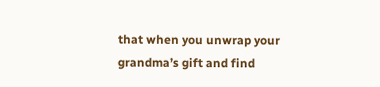that when you unwrap your grandma’s gift and find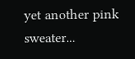yet another pink sweater...